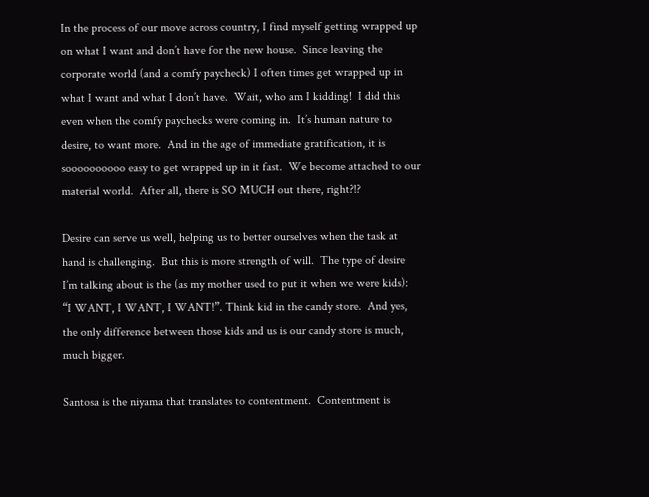In the process of our move across country, I find myself getting wrapped up on what I want and don’t have for the new house.  Since leaving the corporate world (and a comfy paycheck) I often times get wrapped up in what I want and what I don’t have.  Wait, who am I kidding!  I did this even when the comfy paychecks were coming in.  It’s human nature to desire, to want more.  And in the age of immediate gratification, it is soooooooooo easy to get wrapped up in it fast.  We become attached to our material world.  After all, there is SO MUCH out there, right?!?

Desire can serve us well, helping us to better ourselves when the task at hand is challenging.  But this is more strength of will.  The type of desire I’m talking about is the (as my mother used to put it when we were kids):  “I WANT, I WANT, I WANT!”. Think kid in the candy store.  And yes, the only difference between those kids and us is our candy store is much, much bigger.

Santosa is the niyama that translates to contentment.  Contentment is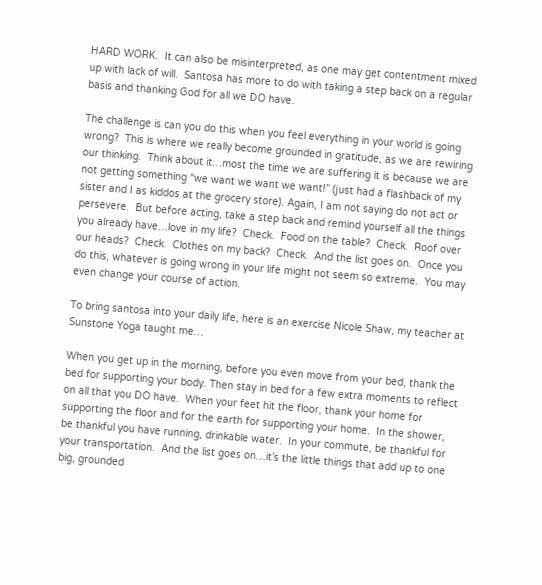HARD WORK.  It can also be misinterpreted, as one may get contentment mixed up with lack of will.  Santosa has more to do with taking a step back on a regular basis and thanking God for all we DO have.

The challenge is can you do this when you feel everything in your world is going wrong?  This is where we really become grounded in gratitude, as we are rewiring our thinking.  Think about it…most the time we are suffering it is because we are not getting something “we want we want we want!” (just had a flashback of my sister and I as kiddos at the grocery store). Again, I am not saying do not act or persevere.  But before acting, take a step back and remind yourself all the things you already have…love in my life?  Check.  Food on the table?  Check.  Roof over our heads?  Check.  Clothes on my back?  Check.  And the list goes on.  Once you do this, whatever is going wrong in your life might not seem so extreme.  You may even change your course of action.

To bring santosa into your daily life, here is an exercise Nicole Shaw, my teacher at Sunstone Yoga taught me…

When you get up in the morning, before you even move from your bed, thank the bed for supporting your body. Then stay in bed for a few extra moments to reflect on all that you DO have.  When your feet hit the floor, thank your home for supporting the floor and for the earth for supporting your home.  In the shower, be thankful you have running, drinkable water.  In your commute, be thankful for your transportation.  And the list goes on…it’s the little things that add up to one big, grounded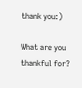thank you:)

What are you thankful for?